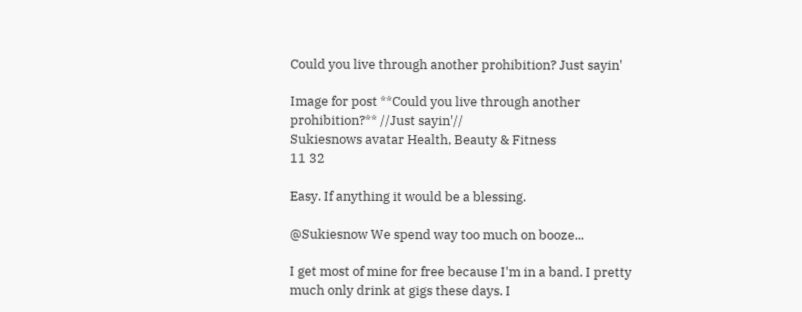Could you live through another prohibition? Just sayin'

Image for post **Could you live through another prohibition?** //Just sayin'//
Sukiesnows avatar Health, Beauty & Fitness
11 32

Easy. If anything it would be a blessing.

@Sukiesnow We spend way too much on booze...

I get most of mine for free because I'm in a band. I pretty much only drink at gigs these days. I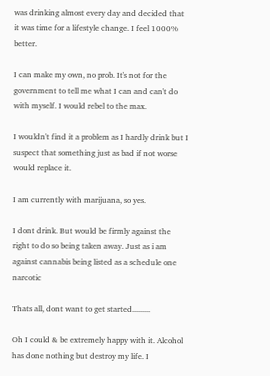was drinking almost every day and decided that it was time for a lifestyle change. I feel 1000% better.

I can make my own, no prob. It's not for the government to tell me what I can and can't do with myself. I would rebel to the max.

I wouldn't find it a problem as I hardly drink but I suspect that something just as bad if not worse would replace it.

I am currently with marijuana, so yes.

I dont drink. But would be firmly against the right to do so being taken away. Just as i am against cannabis being listed as a schedule one narcotic

Thats all, dont want to get started.........

Oh I could & be extremely happy with it. Alcohol has done nothing but destroy my life. I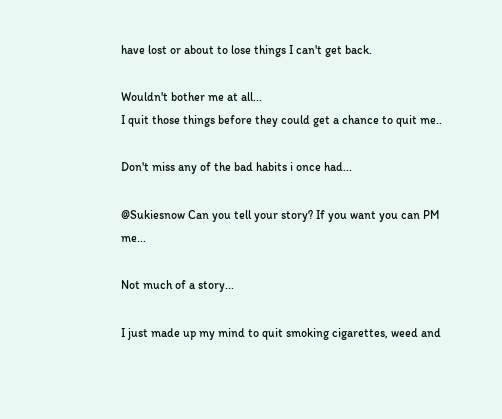have lost or about to lose things I can't get back.

Wouldn't bother me at all...
I quit those things before they could get a chance to quit me..

Don't miss any of the bad habits i once had...

@Sukiesnow Can you tell your story? If you want you can PM me...

Not much of a story...

I just made up my mind to quit smoking cigarettes, weed and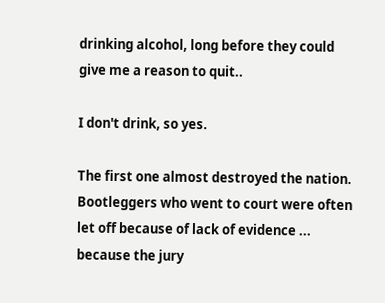drinking alcohol, long before they could give me a reason to quit..

I don't drink, so yes.

The first one almost destroyed the nation. Bootleggers who went to court were often let off because of lack of evidence ... because the jury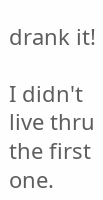drank it!

I didn't live thru the first one.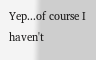Yep...of course I haven't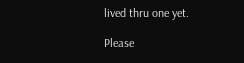lived thru one yet.

Please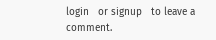login   or signup   to leave a comment.